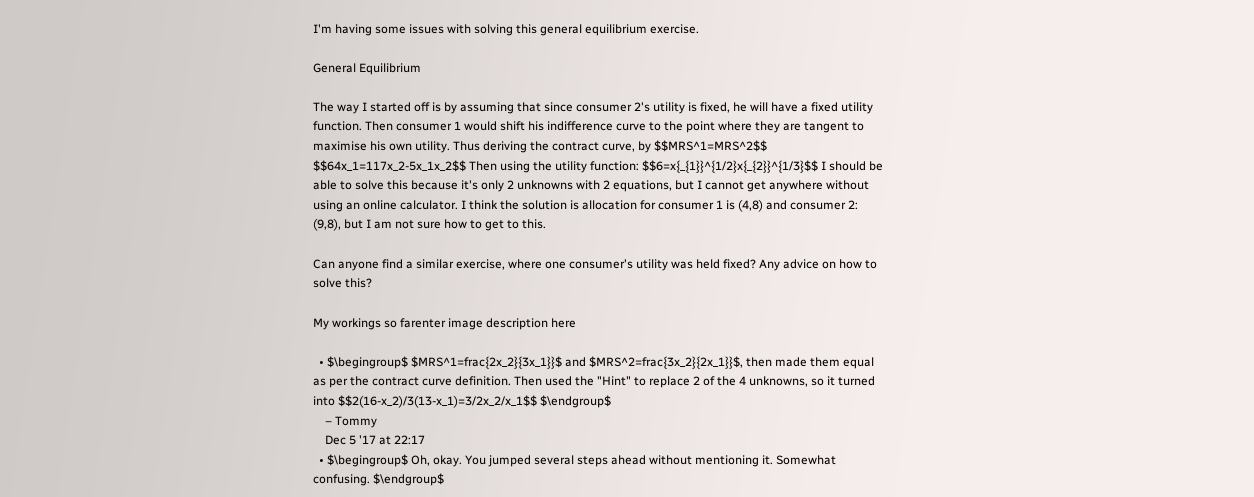I'm having some issues with solving this general equilibrium exercise.

General Equilibrium

The way I started off is by assuming that since consumer 2's utility is fixed, he will have a fixed utility function. Then consumer 1 would shift his indifference curve to the point where they are tangent to maximise his own utility. Thus deriving the contract curve, by $$MRS^1=MRS^2$$ $$64x_1=117x_2-5x_1x_2$$ Then using the utility function: $$6=x{_{1}}^{1/2}x{_{2}}^{1/3}$$ I should be able to solve this because it's only 2 unknowns with 2 equations, but I cannot get anywhere without using an online calculator. I think the solution is allocation for consumer 1 is (4,8) and consumer 2: (9,8), but I am not sure how to get to this.

Can anyone find a similar exercise, where one consumer's utility was held fixed? Any advice on how to solve this?

My workings so farenter image description here

  • $\begingroup$ $MRS^1=frac{2x_2}{3x_1}}$ and $MRS^2=frac{3x_2}{2x_1}}$, then made them equal as per the contract curve definition. Then used the "Hint" to replace 2 of the 4 unknowns, so it turned into $$2(16-x_2)/3(13-x_1)=3/2x_2/x_1$$ $\endgroup$
    – Tommy
    Dec 5 '17 at 22:17
  • $\begingroup$ Oh, okay. You jumped several steps ahead without mentioning it. Somewhat confusing. $\endgroup$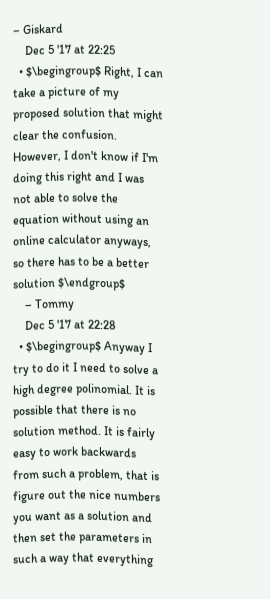– Giskard
    Dec 5 '17 at 22:25
  • $\begingroup$ Right, I can take a picture of my proposed solution that might clear the confusion. However, I don't know if I'm doing this right and I was not able to solve the equation without using an online calculator anyways, so there has to be a better solution $\endgroup$
    – Tommy
    Dec 5 '17 at 22:28
  • $\begingroup$ Anyway I try to do it I need to solve a high degree polinomial. It is possible that there is no solution method. It is fairly easy to work backwards from such a problem, that is figure out the nice numbers you want as a solution and then set the parameters in such a way that everything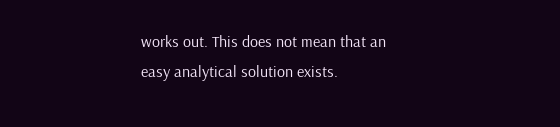works out. This does not mean that an easy analytical solution exists.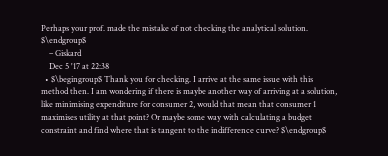Perhaps your prof. made the mistake of not checking the analytical solution. $\endgroup$
    – Giskard
    Dec 5 '17 at 22:38
  • $\begingroup$ Thank you for checking. I arrive at the same issue with this method then. I am wondering if there is maybe another way of arriving at a solution, like minimising expenditure for consumer 2, would that mean that consumer 1 maximises utility at that point? Or maybe some way with calculating a budget constraint and find where that is tangent to the indifference curve? $\endgroup$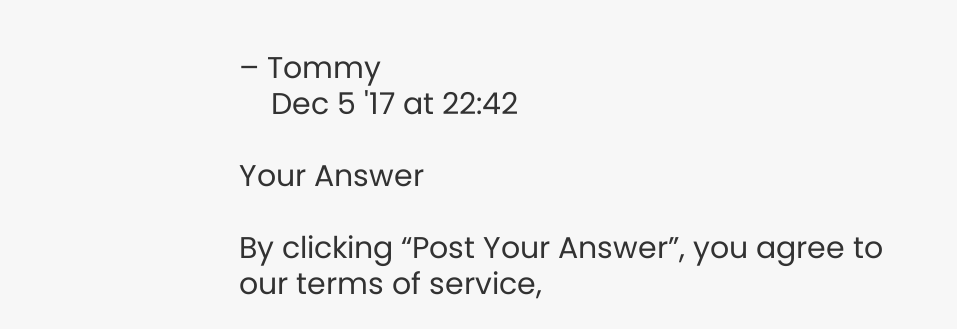– Tommy
    Dec 5 '17 at 22:42

Your Answer

By clicking “Post Your Answer”, you agree to our terms of service,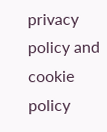privacy policy and cookie policy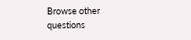Browse other questions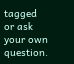tagged or ask your own question.